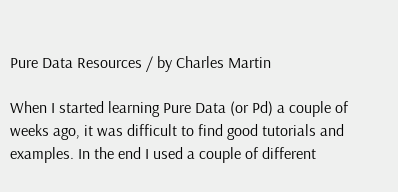Pure Data Resources / by Charles Martin

When I started learning Pure Data (or Pd) a couple of weeks ago, it was difficult to find good tutorials and examples. In the end I used a couple of different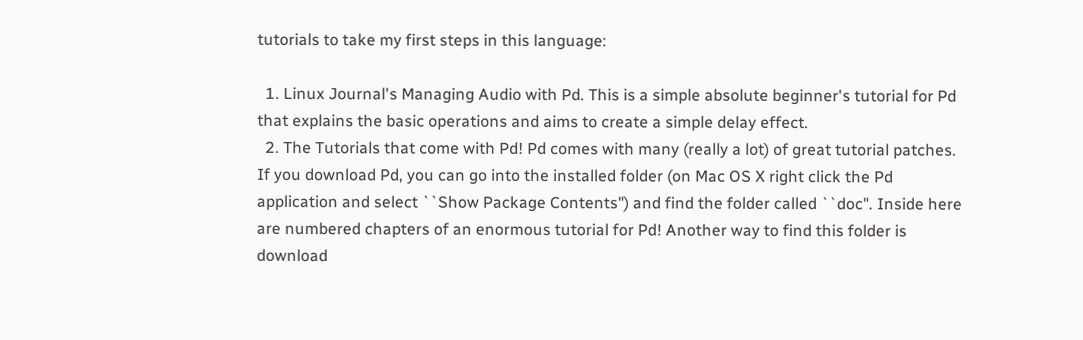tutorials to take my first steps in this language:

  1. Linux Journal's Managing Audio with Pd. This is a simple absolute beginner's tutorial for Pd that explains the basic operations and aims to create a simple delay effect.
  2. The Tutorials that come with Pd! Pd comes with many (really a lot) of great tutorial patches. If you download Pd, you can go into the installed folder (on Mac OS X right click the Pd application and select ``Show Package Contents") and find the folder called ``doc". Inside here are numbered chapters of an enormous tutorial for Pd! Another way to find this folder is download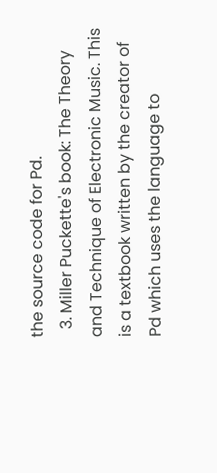the source code for Pd.
  3. Miller Puckette's book: The Theory and Technique of Electronic Music. This is a textbook written by the creator of Pd which uses the language to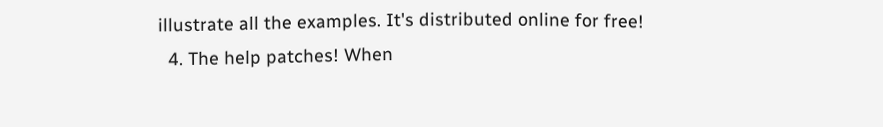illustrate all the examples. It's distributed online for free!
  4. The help patches! When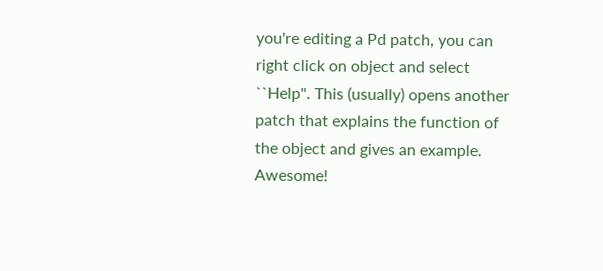you're editing a Pd patch, you can right click on object and select ``Help". This (usually) opens another patch that explains the function of the object and gives an example. Awesome!